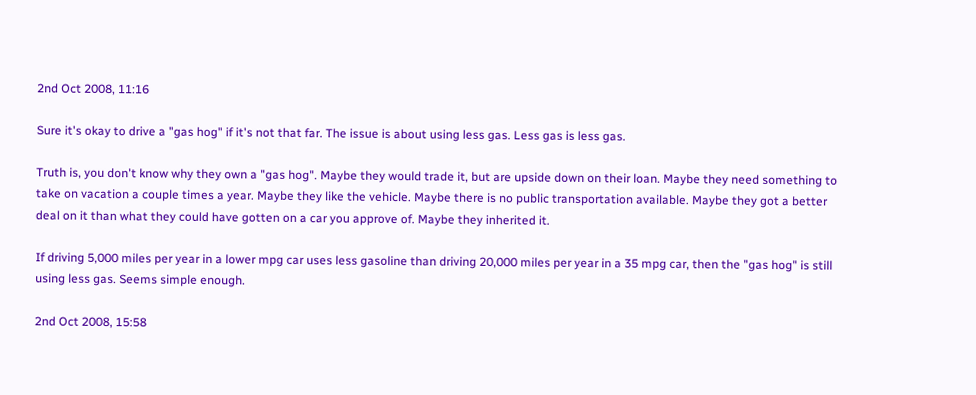2nd Oct 2008, 11:16

Sure it's okay to drive a "gas hog" if it's not that far. The issue is about using less gas. Less gas is less gas.

Truth is, you don't know why they own a "gas hog". Maybe they would trade it, but are upside down on their loan. Maybe they need something to take on vacation a couple times a year. Maybe they like the vehicle. Maybe there is no public transportation available. Maybe they got a better deal on it than what they could have gotten on a car you approve of. Maybe they inherited it.

If driving 5,000 miles per year in a lower mpg car uses less gasoline than driving 20,000 miles per year in a 35 mpg car, then the "gas hog" is still using less gas. Seems simple enough.

2nd Oct 2008, 15:58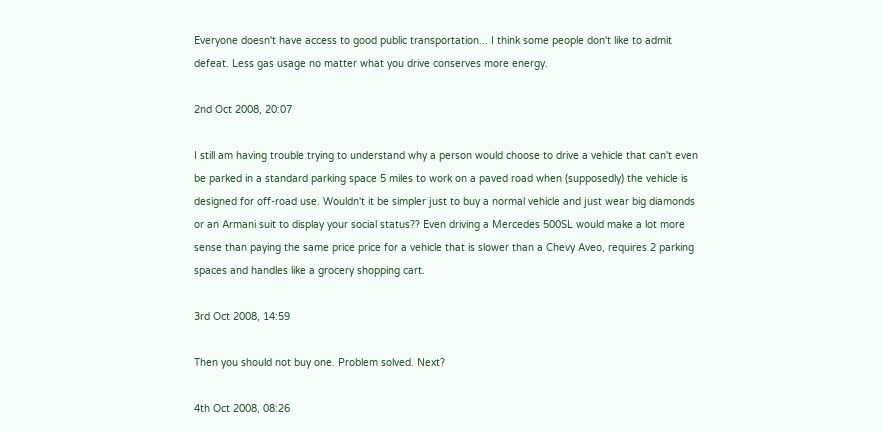Everyone doesn't have access to good public transportation... I think some people don't like to admit defeat. Less gas usage no matter what you drive conserves more energy.

2nd Oct 2008, 20:07

I still am having trouble trying to understand why a person would choose to drive a vehicle that can't even be parked in a standard parking space 5 miles to work on a paved road when (supposedly) the vehicle is designed for off-road use. Wouldn't it be simpler just to buy a normal vehicle and just wear big diamonds or an Armani suit to display your social status?? Even driving a Mercedes 500SL would make a lot more sense than paying the same price price for a vehicle that is slower than a Chevy Aveo, requires 2 parking spaces and handles like a grocery shopping cart.

3rd Oct 2008, 14:59

Then you should not buy one. Problem solved. Next?

4th Oct 2008, 08:26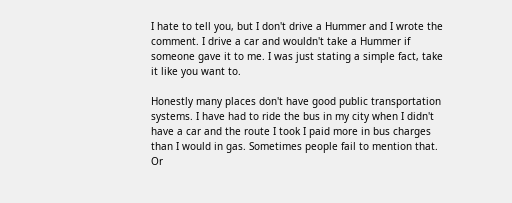I hate to tell you, but I don't drive a Hummer and I wrote the comment. I drive a car and wouldn't take a Hummer if someone gave it to me. I was just stating a simple fact, take it like you want to.

Honestly many places don't have good public transportation systems. I have had to ride the bus in my city when I didn't have a car and the route I took I paid more in bus charges than I would in gas. Sometimes people fail to mention that. Or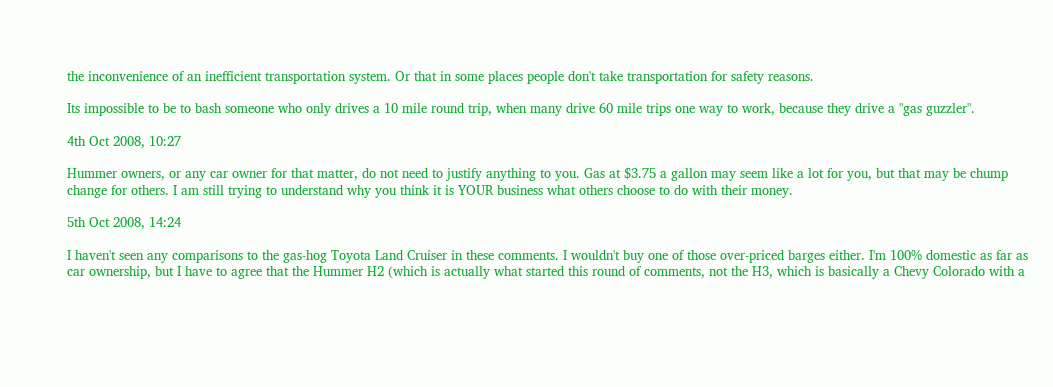the inconvenience of an inefficient transportation system. Or that in some places people don't take transportation for safety reasons.

Its impossible to be to bash someone who only drives a 10 mile round trip, when many drive 60 mile trips one way to work, because they drive a "gas guzzler".

4th Oct 2008, 10:27

Hummer owners, or any car owner for that matter, do not need to justify anything to you. Gas at $3.75 a gallon may seem like a lot for you, but that may be chump change for others. I am still trying to understand why you think it is YOUR business what others choose to do with their money.

5th Oct 2008, 14:24

I haven't seen any comparisons to the gas-hog Toyota Land Cruiser in these comments. I wouldn't buy one of those over-priced barges either. I'm 100% domestic as far as car ownership, but I have to agree that the Hummer H2 (which is actually what started this round of comments, not the H3, which is basically a Chevy Colorado with a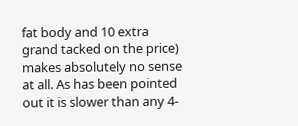fat body and 10 extra grand tacked on the price) makes absolutely no sense at all. As has been pointed out it is slower than any 4-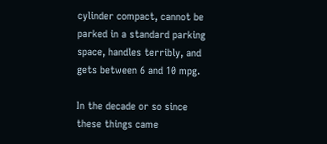cylinder compact, cannot be parked in a standard parking space, handles terribly, and gets between 6 and 10 mpg.

In the decade or so since these things came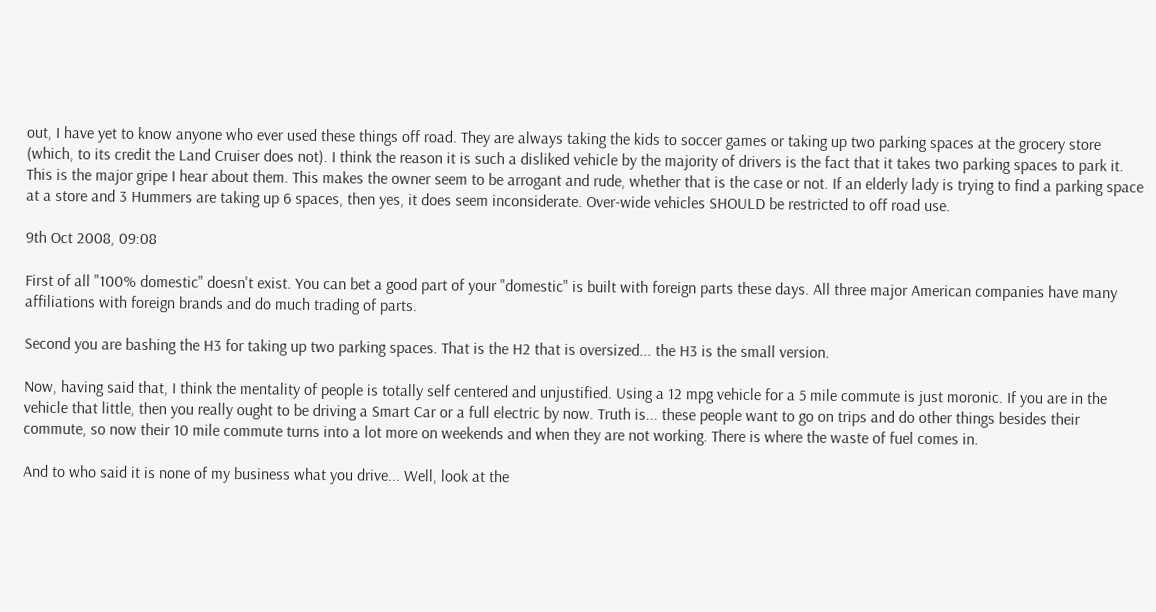out, I have yet to know anyone who ever used these things off road. They are always taking the kids to soccer games or taking up two parking spaces at the grocery store (which, to its credit the Land Cruiser does not). I think the reason it is such a disliked vehicle by the majority of drivers is the fact that it takes two parking spaces to park it. This is the major gripe I hear about them. This makes the owner seem to be arrogant and rude, whether that is the case or not. If an elderly lady is trying to find a parking space at a store and 3 Hummers are taking up 6 spaces, then yes, it does seem inconsiderate. Over-wide vehicles SHOULD be restricted to off road use.

9th Oct 2008, 09:08

First of all "100% domestic" doesn't exist. You can bet a good part of your "domestic" is built with foreign parts these days. All three major American companies have many affiliations with foreign brands and do much trading of parts.

Second you are bashing the H3 for taking up two parking spaces. That is the H2 that is oversized... the H3 is the small version.

Now, having said that, I think the mentality of people is totally self centered and unjustified. Using a 12 mpg vehicle for a 5 mile commute is just moronic. If you are in the vehicle that little, then you really ought to be driving a Smart Car or a full electric by now. Truth is... these people want to go on trips and do other things besides their commute, so now their 10 mile commute turns into a lot more on weekends and when they are not working. There is where the waste of fuel comes in.

And to who said it is none of my business what you drive... Well, look at the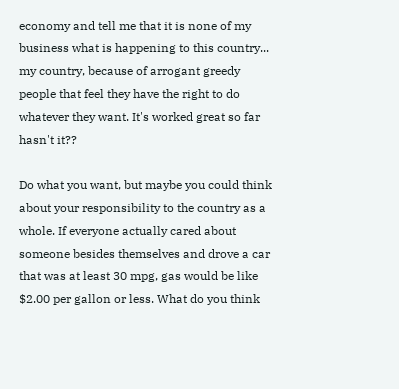economy and tell me that it is none of my business what is happening to this country... my country, because of arrogant greedy people that feel they have the right to do whatever they want. It's worked great so far hasn't it??

Do what you want, but maybe you could think about your responsibility to the country as a whole. If everyone actually cared about someone besides themselves and drove a car that was at least 30 mpg, gas would be like $2.00 per gallon or less. What do you think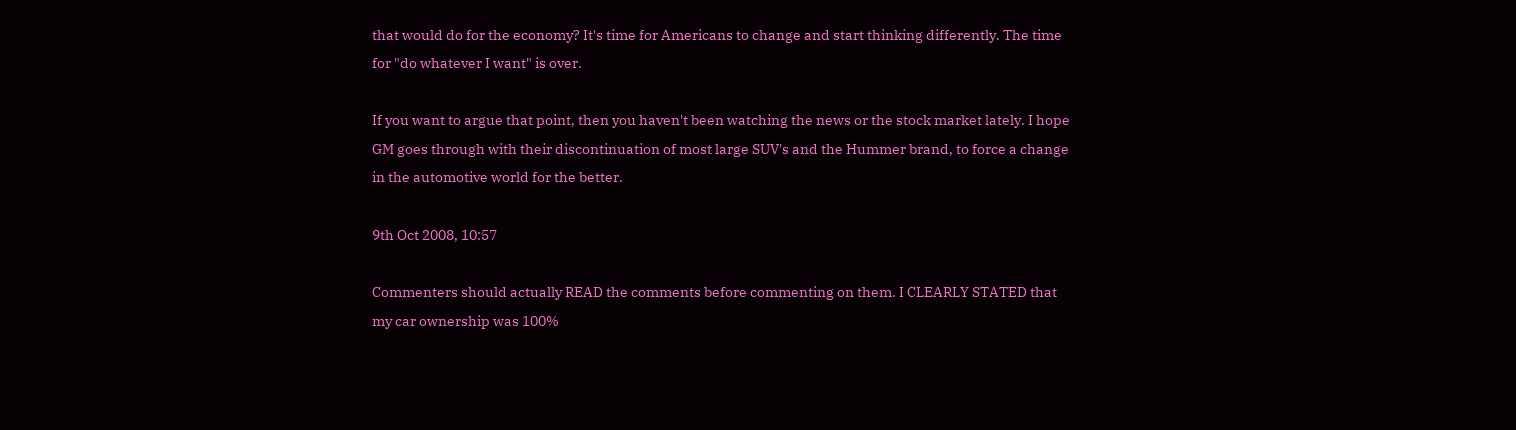that would do for the economy? It's time for Americans to change and start thinking differently. The time for "do whatever I want" is over.

If you want to argue that point, then you haven't been watching the news or the stock market lately. I hope GM goes through with their discontinuation of most large SUV's and the Hummer brand, to force a change in the automotive world for the better.

9th Oct 2008, 10:57

Commenters should actually READ the comments before commenting on them. I CLEARLY STATED that my car ownership was 100%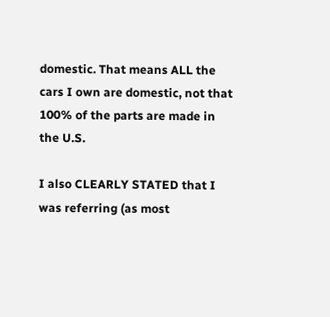domestic. That means ALL the cars I own are domestic, not that 100% of the parts are made in the U.S.

I also CLEARLY STATED that I was referring (as most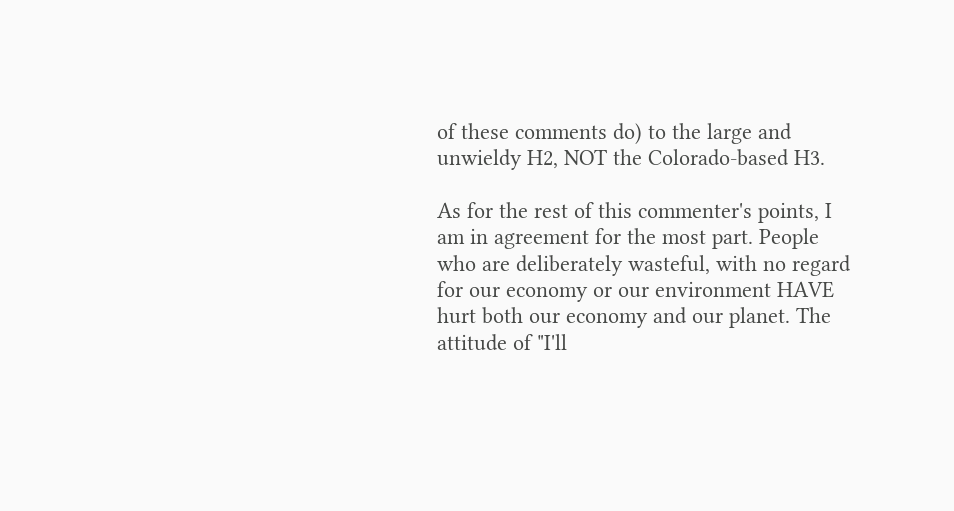of these comments do) to the large and unwieldy H2, NOT the Colorado-based H3.

As for the rest of this commenter's points, I am in agreement for the most part. People who are deliberately wasteful, with no regard for our economy or our environment HAVE hurt both our economy and our planet. The attitude of "I'll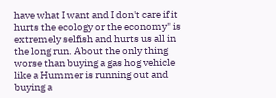have what I want and I don't care if it hurts the ecology or the economy" is extremely selfish and hurts us all in the long run. About the only thing worse than buying a gas hog vehicle like a Hummer is running out and buying a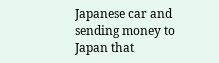Japanese car and sending money to Japan that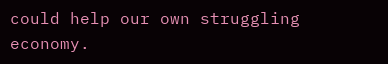could help our own struggling economy.